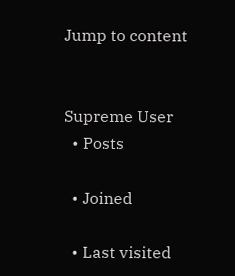Jump to content


Supreme User
  • Posts

  • Joined

  • Last visited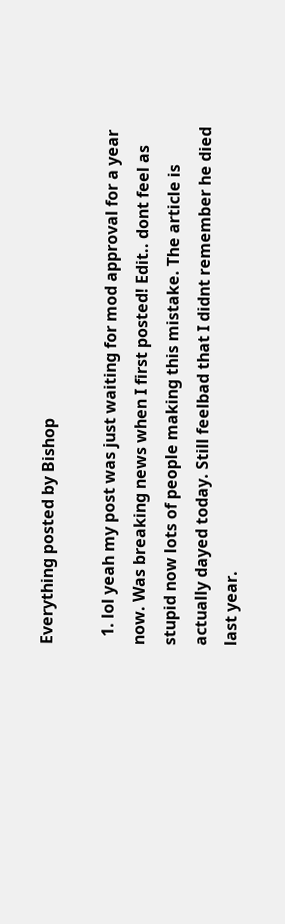Everything posted by Bishop

  1. lol yeah my post was just waiting for mod approval for a year now. Was breaking news when I first posted! Edit.. dont feel as stupid now lots of people making this mistake. The article is actually dayed today. Still feelbad that I didnt remember he died last year.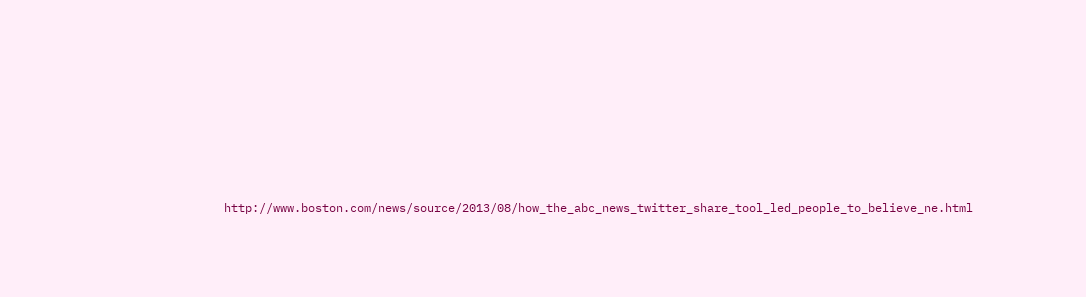http://www.boston.com/news/source/2013/08/how_the_abc_news_twitter_share_tool_led_people_to_believe_ne.html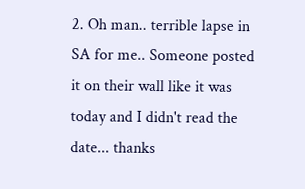2. Oh man.. terrible lapse in SA for me.. Someone posted it on their wall like it was today and I didn't read the date... thanks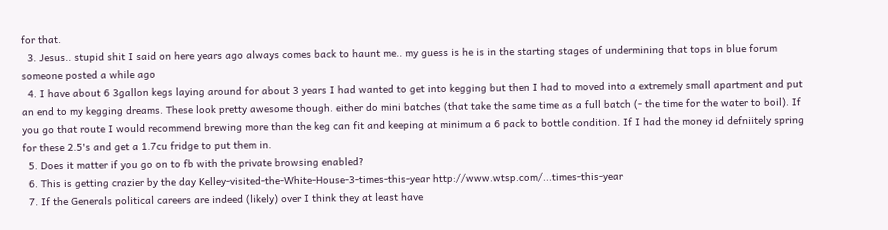for that.
  3. Jesus.. stupid shit I said on here years ago always comes back to haunt me.. my guess is he is in the starting stages of undermining that tops in blue forum someone posted a while ago
  4. I have about 6 3gallon kegs laying around for about 3 years I had wanted to get into kegging but then I had to moved into a extremely small apartment and put an end to my kegging dreams. These look pretty awesome though. either do mini batches (that take the same time as a full batch (- the time for the water to boil). If you go that route I would recommend brewing more than the keg can fit and keeping at minimum a 6 pack to bottle condition. If I had the money id defniitely spring for these 2.5's and get a 1.7cu fridge to put them in.
  5. Does it matter if you go on to fb with the private browsing enabled?
  6. This is getting crazier by the day Kelley-visited-the-White-House-3-times-this-year http://www.wtsp.com/...times-this-year
  7. If the Generals political careers are indeed (likely) over I think they at least have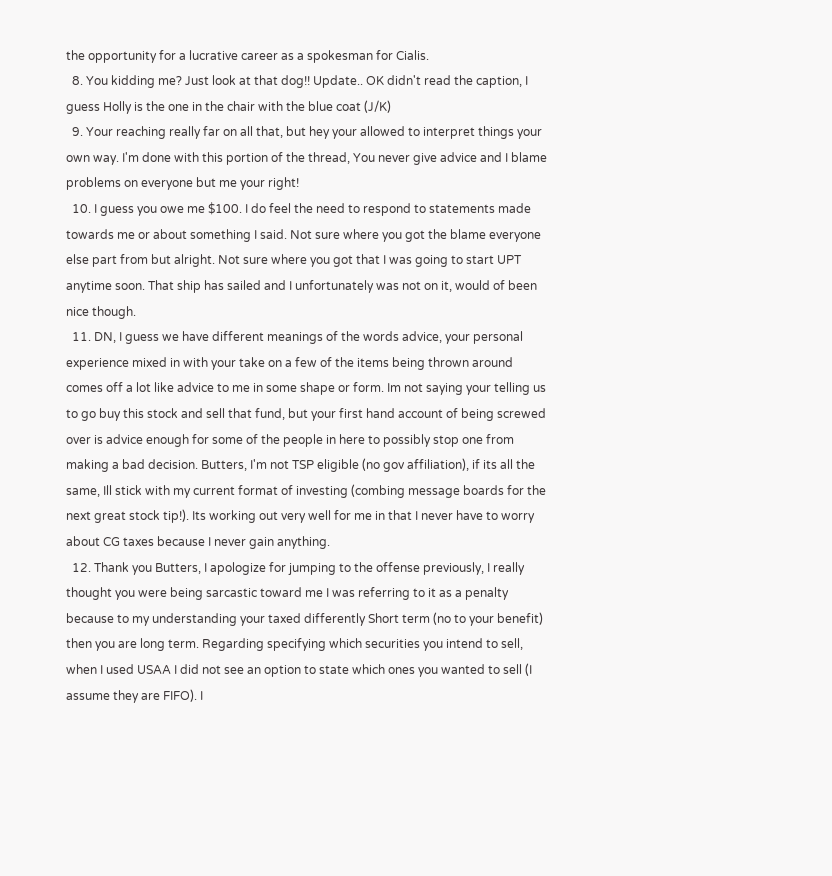the opportunity for a lucrative career as a spokesman for Cialis.
  8. You kidding me? Just look at that dog!! Update.. OK didn't read the caption, I guess Holly is the one in the chair with the blue coat (J/K)
  9. Your reaching really far on all that, but hey your allowed to interpret things your own way. I'm done with this portion of the thread, You never give advice and I blame problems on everyone but me your right!
  10. I guess you owe me $100. I do feel the need to respond to statements made towards me or about something I said. Not sure where you got the blame everyone else part from but alright. Not sure where you got that I was going to start UPT anytime soon. That ship has sailed and I unfortunately was not on it, would of been nice though.
  11. DN, I guess we have different meanings of the words advice, your personal experience mixed in with your take on a few of the items being thrown around comes off a lot like advice to me in some shape or form. Im not saying your telling us to go buy this stock and sell that fund, but your first hand account of being screwed over is advice enough for some of the people in here to possibly stop one from making a bad decision. Butters, I'm not TSP eligible (no gov affiliation), if its all the same, Ill stick with my current format of investing (combing message boards for the next great stock tip!). Its working out very well for me in that I never have to worry about CG taxes because I never gain anything.
  12. Thank you Butters, I apologize for jumping to the offense previously, I really thought you were being sarcastic toward me I was referring to it as a penalty because to my understanding your taxed differently Short term (no to your benefit) then you are long term. Regarding specifying which securities you intend to sell, when I used USAA I did not see an option to state which ones you wanted to sell (I assume they are FIFO). I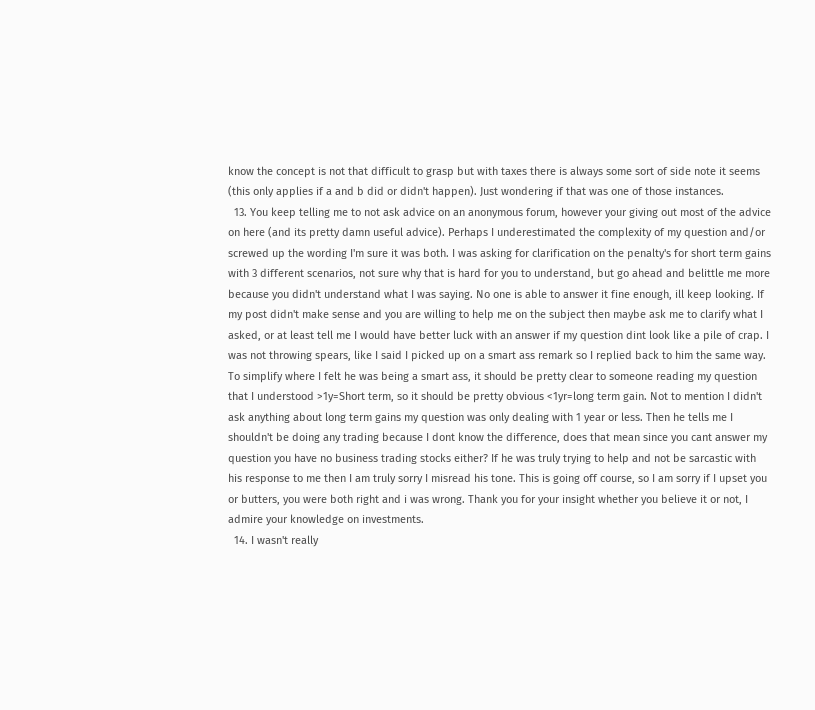know the concept is not that difficult to grasp but with taxes there is always some sort of side note it seems (this only applies if a and b did or didn't happen). Just wondering if that was one of those instances.
  13. You keep telling me to not ask advice on an anonymous forum, however your giving out most of the advice on here (and its pretty damn useful advice). Perhaps I underestimated the complexity of my question and/or screwed up the wording I'm sure it was both. I was asking for clarification on the penalty's for short term gains with 3 different scenarios, not sure why that is hard for you to understand, but go ahead and belittle me more because you didn't understand what I was saying. No one is able to answer it fine enough, ill keep looking. If my post didn't make sense and you are willing to help me on the subject then maybe ask me to clarify what I asked, or at least tell me I would have better luck with an answer if my question dint look like a pile of crap. I was not throwing spears, like I said I picked up on a smart ass remark so I replied back to him the same way. To simplify where I felt he was being a smart ass, it should be pretty clear to someone reading my question that I understood >1y=Short term, so it should be pretty obvious <1yr=long term gain. Not to mention I didn't ask anything about long term gains my question was only dealing with 1 year or less. Then he tells me I shouldn't be doing any trading because I dont know the difference, does that mean since you cant answer my question you have no business trading stocks either? If he was truly trying to help and not be sarcastic with his response to me then I am truly sorry I misread his tone. This is going off course, so I am sorry if I upset you or butters, you were both right and i was wrong. Thank you for your insight whether you believe it or not, I admire your knowledge on investments.
  14. I wasn't really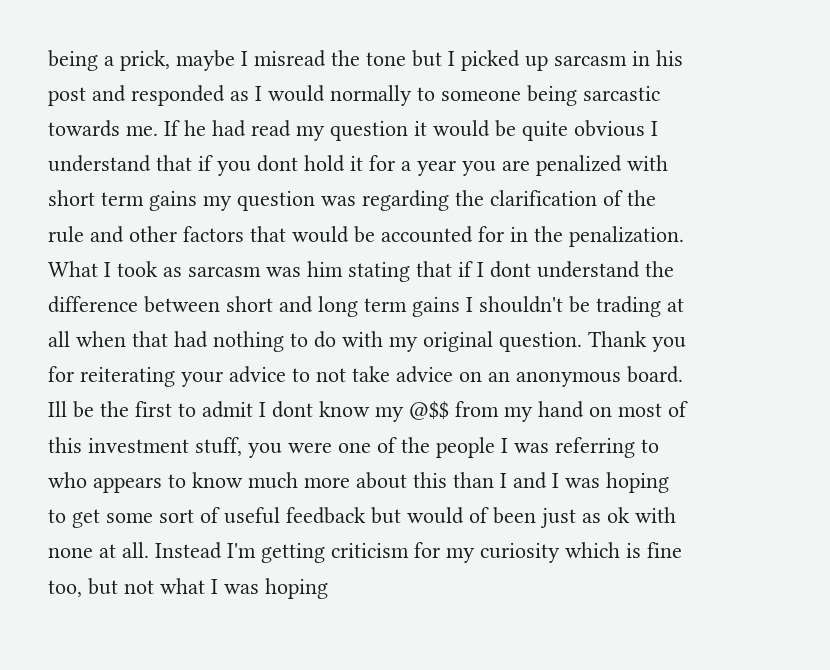being a prick, maybe I misread the tone but I picked up sarcasm in his post and responded as I would normally to someone being sarcastic towards me. If he had read my question it would be quite obvious I understand that if you dont hold it for a year you are penalized with short term gains my question was regarding the clarification of the rule and other factors that would be accounted for in the penalization. What I took as sarcasm was him stating that if I dont understand the difference between short and long term gains I shouldn't be trading at all when that had nothing to do with my original question. Thank you for reiterating your advice to not take advice on an anonymous board. Ill be the first to admit I dont know my @$$ from my hand on most of this investment stuff, you were one of the people I was referring to who appears to know much more about this than I and I was hoping to get some sort of useful feedback but would of been just as ok with none at all. Instead I'm getting criticism for my curiosity which is fine too, but not what I was hoping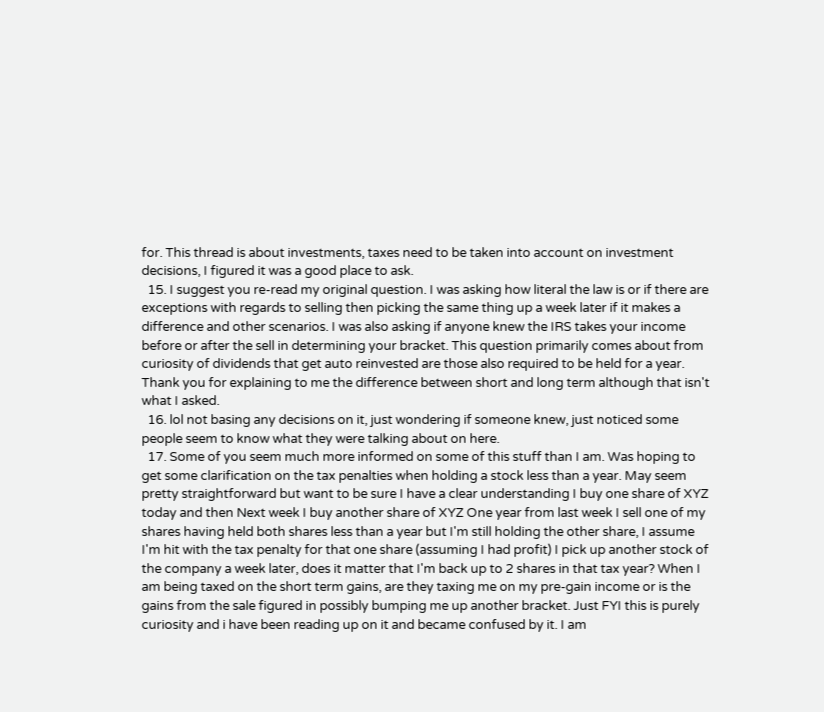for. This thread is about investments, taxes need to be taken into account on investment decisions, I figured it was a good place to ask.
  15. I suggest you re-read my original question. I was asking how literal the law is or if there are exceptions with regards to selling then picking the same thing up a week later if it makes a difference and other scenarios. I was also asking if anyone knew the IRS takes your income before or after the sell in determining your bracket. This question primarily comes about from curiosity of dividends that get auto reinvested are those also required to be held for a year. Thank you for explaining to me the difference between short and long term although that isn't what I asked.
  16. lol not basing any decisions on it, just wondering if someone knew, just noticed some people seem to know what they were talking about on here.
  17. Some of you seem much more informed on some of this stuff than I am. Was hoping to get some clarification on the tax penalties when holding a stock less than a year. May seem pretty straightforward but want to be sure I have a clear understanding I buy one share of XYZ today and then Next week I buy another share of XYZ One year from last week I sell one of my shares having held both shares less than a year but I'm still holding the other share, I assume I'm hit with the tax penalty for that one share (assuming I had profit) I pick up another stock of the company a week later, does it matter that I'm back up to 2 shares in that tax year? When I am being taxed on the short term gains, are they taxing me on my pre-gain income or is the gains from the sale figured in possibly bumping me up another bracket. Just FYI this is purely curiosity and i have been reading up on it and became confused by it. I am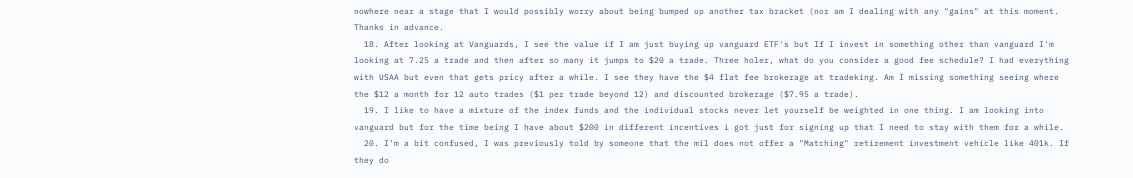nowhere near a stage that I would possibly worry about being bumped up another tax bracket (nor am I dealing with any "gains" at this moment. Thanks in advance.
  18. After looking at Vanguards, I see the value if I am just buying up vanguard ETF's but If I invest in something other than vanguard I'm looking at 7.25 a trade and then after so many it jumps to $20 a trade. Three holer, what do you consider a good fee schedule? I had everything with USAA but even that gets pricy after a while. I see they have the $4 flat fee brokerage at tradeking. Am I missing something seeing where the $12 a month for 12 auto trades ($1 per trade beyond 12) and discounted brokerage ($7.95 a trade).
  19. I like to have a mixture of the index funds and the individual stocks never let yourself be weighted in one thing. I am looking into vanguard but for the time being I have about $200 in different incentives i got just for signing up that I need to stay with them for a while.
  20. I'm a bit confused, I was previously told by someone that the mil does not offer a "Matching" retirement investment vehicle like 401k. If they do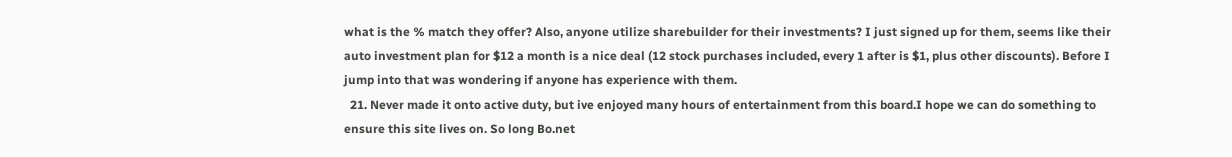what is the % match they offer? Also, anyone utilize sharebuilder for their investments? I just signed up for them, seems like their auto investment plan for $12 a month is a nice deal (12 stock purchases included, every 1 after is $1, plus other discounts). Before I jump into that was wondering if anyone has experience with them.
  21. Never made it onto active duty, but ive enjoyed many hours of entertainment from this board.I hope we can do something to ensure this site lives on. So long Bo.net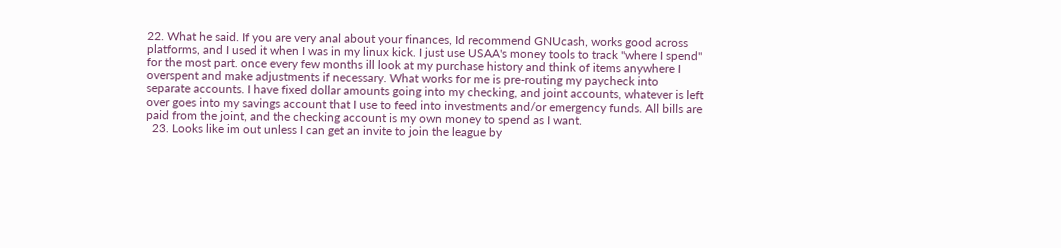22. What he said. If you are very anal about your finances, Id recommend GNUcash, works good across platforms, and I used it when I was in my linux kick. I just use USAA's money tools to track "where I spend" for the most part. once every few months ill look at my purchase history and think of items anywhere I overspent and make adjustments if necessary. What works for me is pre-routing my paycheck into separate accounts. I have fixed dollar amounts going into my checking, and joint accounts, whatever is left over goes into my savings account that I use to feed into investments and/or emergency funds. All bills are paid from the joint, and the checking account is my own money to spend as I want.
  23. Looks like im out unless I can get an invite to join the league by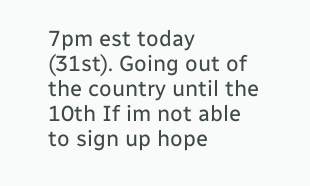7pm est today (31st). Going out of the country until the 10th If im not able to sign up hope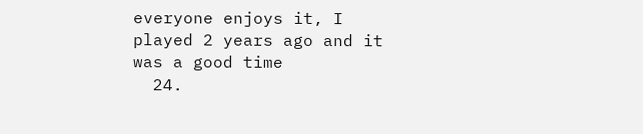everyone enjoys it, I played 2 years ago and it was a good time
  24.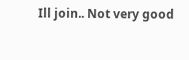Ill join.. Not very good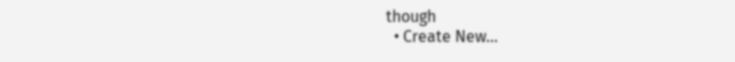though
  • Create New...